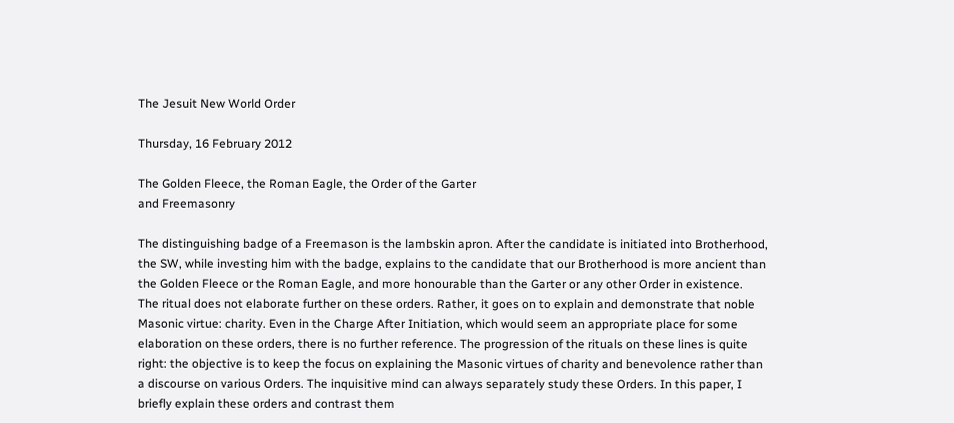The Jesuit New World Order

Thursday, 16 February 2012

The Golden Fleece, the Roman Eagle, the Order of the Garter
and Freemasonry

The distinguishing badge of a Freemason is the lambskin apron. After the candidate is initiated into Brotherhood, the SW, while investing him with the badge, explains to the candidate that our Brotherhood is more ancient than the Golden Fleece or the Roman Eagle, and more honourable than the Garter or any other Order in existence.
The ritual does not elaborate further on these orders. Rather, it goes on to explain and demonstrate that noble Masonic virtue: charity. Even in the Charge After Initiation, which would seem an appropriate place for some elaboration on these orders, there is no further reference. The progression of the rituals on these lines is quite right: the objective is to keep the focus on explaining the Masonic virtues of charity and benevolence rather than a discourse on various Orders. The inquisitive mind can always separately study these Orders. In this paper, I briefly explain these orders and contrast them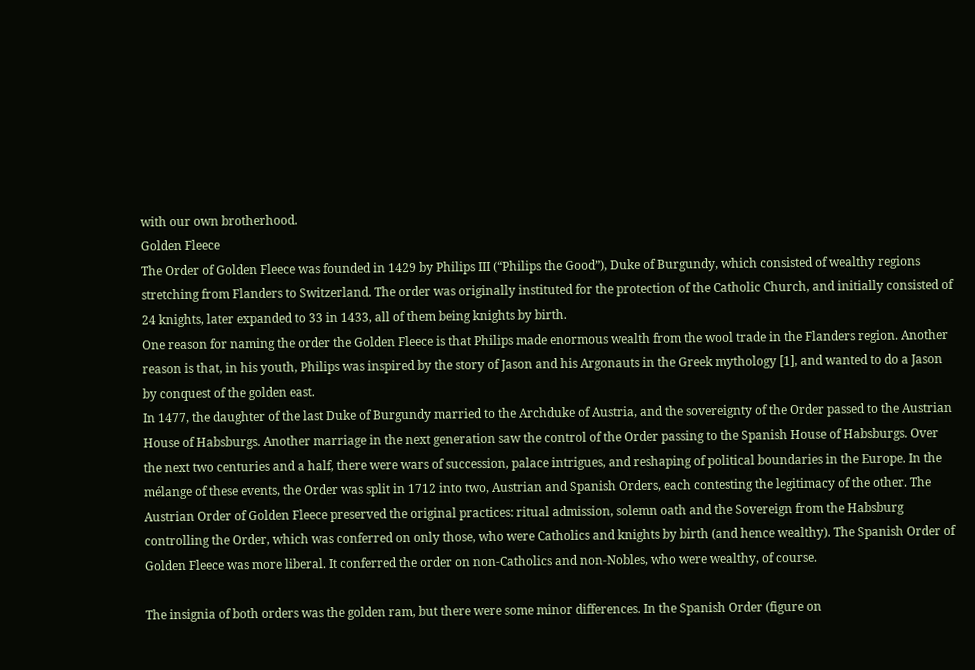with our own brotherhood.
Golden Fleece
The Order of Golden Fleece was founded in 1429 by Philips III (“Philips the Good”), Duke of Burgundy, which consisted of wealthy regions stretching from Flanders to Switzerland. The order was originally instituted for the protection of the Catholic Church, and initially consisted of 24 knights, later expanded to 33 in 1433, all of them being knights by birth.
One reason for naming the order the Golden Fleece is that Philips made enormous wealth from the wool trade in the Flanders region. Another reason is that, in his youth, Philips was inspired by the story of Jason and his Argonauts in the Greek mythology [1], and wanted to do a Jason by conquest of the golden east.
In 1477, the daughter of the last Duke of Burgundy married to the Archduke of Austria, and the sovereignty of the Order passed to the Austrian House of Habsburgs. Another marriage in the next generation saw the control of the Order passing to the Spanish House of Habsburgs. Over the next two centuries and a half, there were wars of succession, palace intrigues, and reshaping of political boundaries in the Europe. In the mélange of these events, the Order was split in 1712 into two, Austrian and Spanish Orders, each contesting the legitimacy of the other. The Austrian Order of Golden Fleece preserved the original practices: ritual admission, solemn oath and the Sovereign from the Habsburg controlling the Order, which was conferred on only those, who were Catholics and knights by birth (and hence wealthy). The Spanish Order of Golden Fleece was more liberal. It conferred the order on non-Catholics and non-Nobles, who were wealthy, of course.

The insignia of both orders was the golden ram, but there were some minor differences. In the Spanish Order (figure on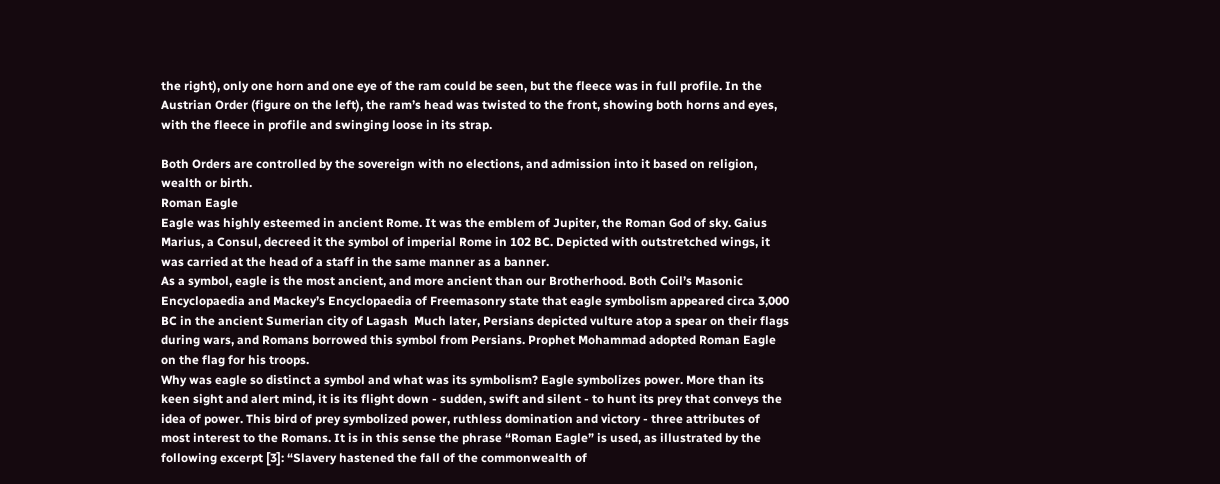the right), only one horn and one eye of the ram could be seen, but the fleece was in full profile. In the Austrian Order (figure on the left), the ram’s head was twisted to the front, showing both horns and eyes, with the fleece in profile and swinging loose in its strap.

Both Orders are controlled by the sovereign with no elections, and admission into it based on religion, wealth or birth.
Roman Eagle
Eagle was highly esteemed in ancient Rome. It was the emblem of Jupiter, the Roman God of sky. Gaius Marius, a Consul, decreed it the symbol of imperial Rome in 102 BC. Depicted with outstretched wings, it was carried at the head of a staff in the same manner as a banner.
As a symbol, eagle is the most ancient, and more ancient than our Brotherhood. Both Coil’s Masonic Encyclopaedia and Mackey’s Encyclopaedia of Freemasonry state that eagle symbolism appeared circa 3,000 BC in the ancient Sumerian city of Lagash  Much later, Persians depicted vulture atop a spear on their flags during wars, and Romans borrowed this symbol from Persians. Prophet Mohammad adopted Roman Eagle on the flag for his troops.
Why was eagle so distinct a symbol and what was its symbolism? Eagle symbolizes power. More than its keen sight and alert mind, it is its flight down - sudden, swift and silent - to hunt its prey that conveys the idea of power. This bird of prey symbolized power, ruthless domination and victory - three attributes of most interest to the Romans. It is in this sense the phrase “Roman Eagle” is used, as illustrated by the following excerpt [3]: “Slavery hastened the fall of the commonwealth of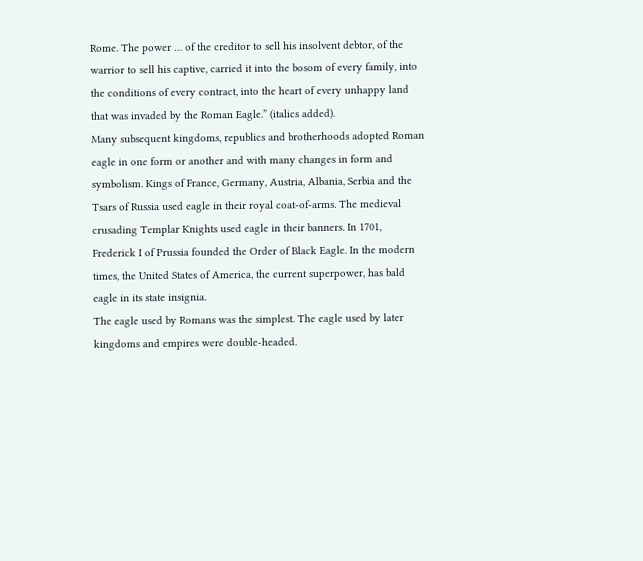Rome. The power … of the creditor to sell his insolvent debtor, of the warrior to sell his captive, carried it into the bosom of every family, into the conditions of every contract, into the heart of every unhappy land that was invaded by the Roman Eagle.” (italics added).
Many subsequent kingdoms, republics and brotherhoods adopted Roman eagle in one form or another and with many changes in form and symbolism. Kings of France, Germany, Austria, Albania, Serbia and the Tsars of Russia used eagle in their royal coat-of-arms. The medieval crusading Templar Knights used eagle in their banners. In 1701, Frederick I of Prussia founded the Order of Black Eagle. In the modern times, the United States of America, the current superpower, has bald eagle in its state insignia.
The eagle used by Romans was the simplest. The eagle used by later kingdoms and empires were double-headed.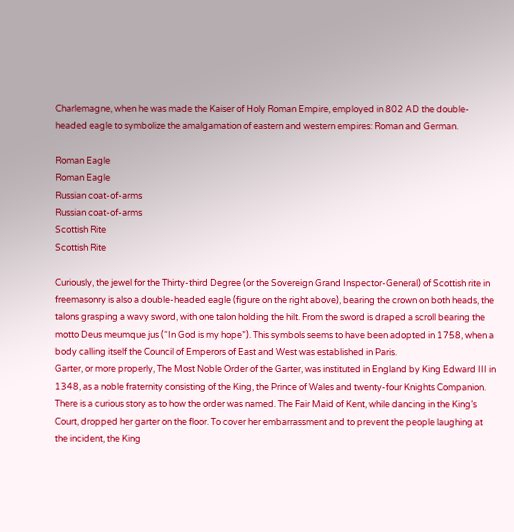Charlemagne, when he was made the Kaiser of Holy Roman Empire, employed in 802 AD the double-headed eagle to symbolize the amalgamation of eastern and western empires: Roman and German.

Roman Eagle
Roman Eagle
Russian coat-of-arms
Russian coat-of-arms
Scottish Rite
Scottish Rite

Curiously, the jewel for the Thirty-third Degree (or the Sovereign Grand Inspector-General) of Scottish rite in freemasonry is also a double-headed eagle (figure on the right above), bearing the crown on both heads, the talons grasping a wavy sword, with one talon holding the hilt. From the sword is draped a scroll bearing the motto Deus meumque jus (“In God is my hope”). This symbols seems to have been adopted in 1758, when a body calling itself the Council of Emperors of East and West was established in Paris.
Garter, or more properly, The Most Noble Order of the Garter, was instituted in England by King Edward III in 1348, as a noble fraternity consisting of the King, the Prince of Wales and twenty-four Knights Companion.
There is a curious story as to how the order was named. The Fair Maid of Kent, while dancing in the King’s Court, dropped her garter on the floor. To cover her embarrassment and to prevent the people laughing at the incident, the King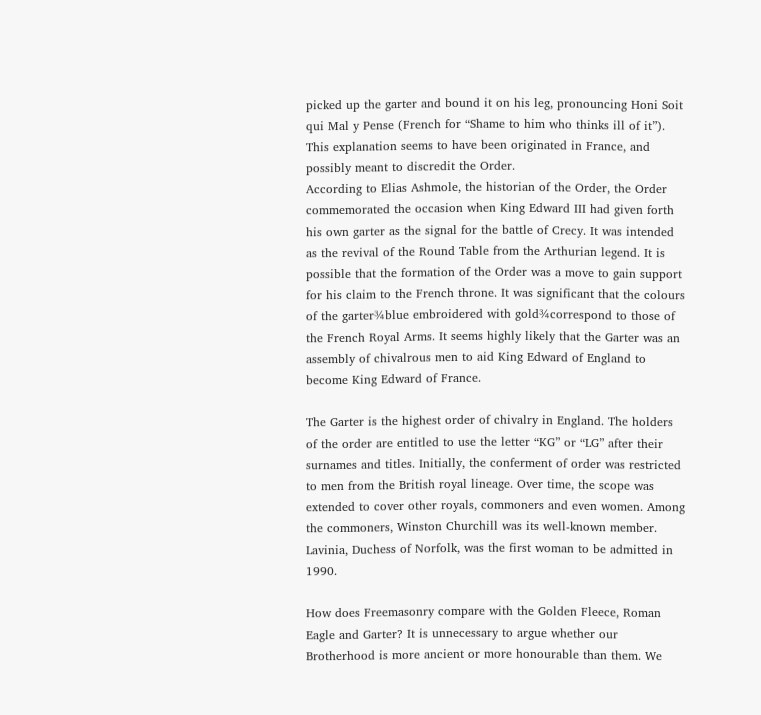picked up the garter and bound it on his leg, pronouncing Honi Soit qui Mal y Pense (French for “Shame to him who thinks ill of it”). This explanation seems to have been originated in France, and possibly meant to discredit the Order.
According to Elias Ashmole, the historian of the Order, the Order commemorated the occasion when King Edward III had given forth his own garter as the signal for the battle of Crecy. It was intended as the revival of the Round Table from the Arthurian legend. It is possible that the formation of the Order was a move to gain support for his claim to the French throne. It was significant that the colours of the garter¾blue embroidered with gold¾correspond to those of the French Royal Arms. It seems highly likely that the Garter was an assembly of chivalrous men to aid King Edward of England to become King Edward of France.

The Garter is the highest order of chivalry in England. The holders of the order are entitled to use the letter “KG” or “LG” after their surnames and titles. Initially, the conferment of order was restricted to men from the British royal lineage. Over time, the scope was extended to cover other royals, commoners and even women. Among the commoners, Winston Churchill was its well-known member. Lavinia, Duchess of Norfolk, was the first woman to be admitted in 1990.

How does Freemasonry compare with the Golden Fleece, Roman Eagle and Garter? It is unnecessary to argue whether our Brotherhood is more ancient or more honourable than them. We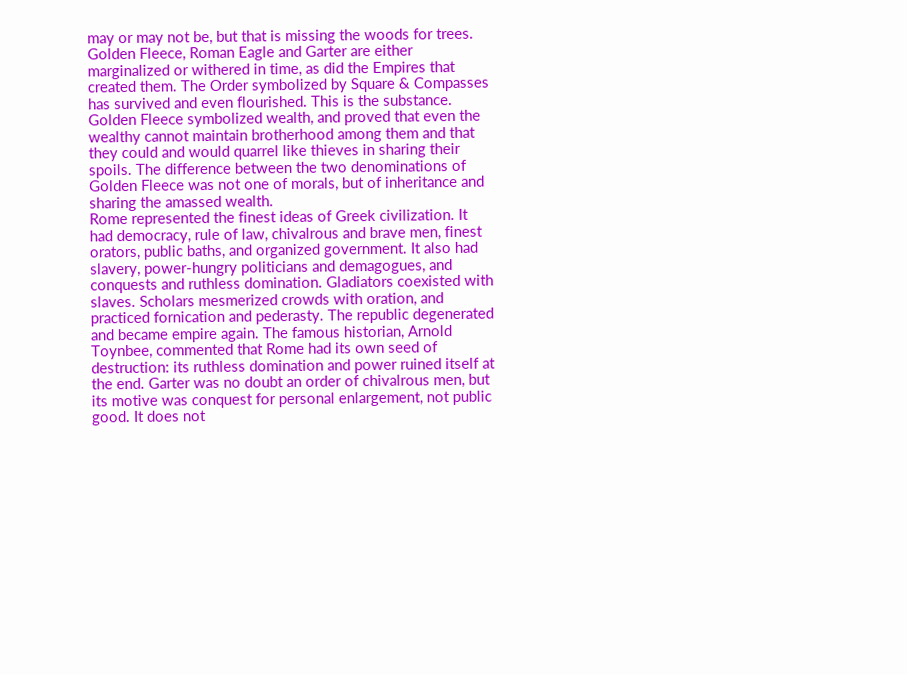may or may not be, but that is missing the woods for trees.
Golden Fleece, Roman Eagle and Garter are either marginalized or withered in time, as did the Empires that created them. The Order symbolized by Square & Compasses has survived and even flourished. This is the substance.
Golden Fleece symbolized wealth, and proved that even the wealthy cannot maintain brotherhood among them and that they could and would quarrel like thieves in sharing their spoils. The difference between the two denominations of Golden Fleece was not one of morals, but of inheritance and sharing the amassed wealth.
Rome represented the finest ideas of Greek civilization. It had democracy, rule of law, chivalrous and brave men, finest orators, public baths, and organized government. It also had slavery, power-hungry politicians and demagogues, and conquests and ruthless domination. Gladiators coexisted with slaves. Scholars mesmerized crowds with oration, and practiced fornication and pederasty. The republic degenerated and became empire again. The famous historian, Arnold Toynbee, commented that Rome had its own seed of destruction: its ruthless domination and power ruined itself at the end. Garter was no doubt an order of chivalrous men, but its motive was conquest for personal enlargement, not public good. It does not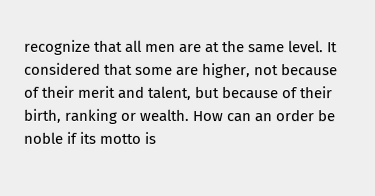recognize that all men are at the same level. It considered that some are higher, not because of their merit and talent, but because of their birth, ranking or wealth. How can an order be noble if its motto is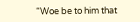“Woe be to him that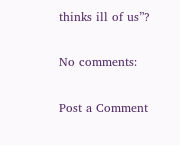thinks ill of us”?

No comments:

Post a Comment